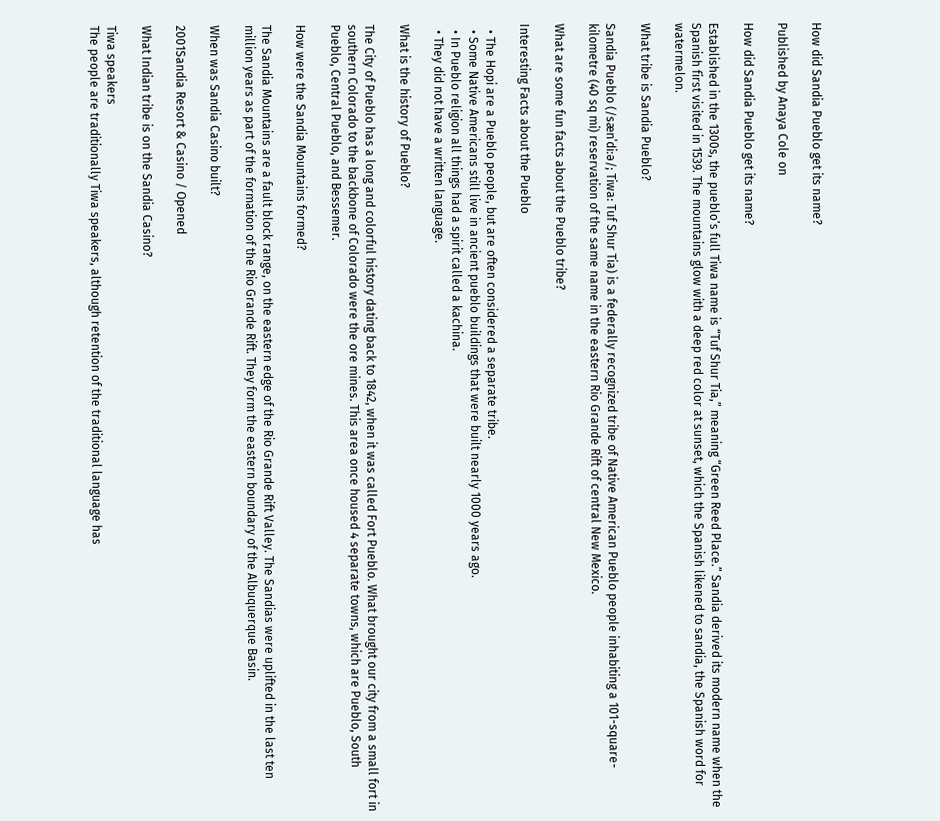How did Sandia Pueblo get its name?

Published by Anaya Cole on

How did Sandia Pueblo get its name?

Established in the 1300s, the pueblo’s full Tiwa name is “Tuf Shur Tia,” meaning “Green Reed Place.” Sandia derived its modern name when the Spanish first visited in 1539. The mountains glow with a deep red color at sunset, which the Spanish likened to sandia, the Spanish word for watermelon.

What tribe is Sandia Pueblo?

Sandia Pueblo (/sænˈdiːə/; Tiwa: Tuf Shur Tia) is a federally recognized tribe of Native American Pueblo people inhabiting a 101-square-kilometre (40 sq mi) reservation of the same name in the eastern Rio Grande Rift of central New Mexico.

What are some fun facts about the Pueblo tribe?

Interesting Facts about the Pueblo

  • The Hopi are a Pueblo people, but are often considered a separate tribe.
  • Some Native Americans still live in ancient pueblo buildings that were built nearly 1000 years ago.
  • In Pueblo religion all things had a spirit called a kachina.
  • They did not have a written language.

What is the history of Pueblo?

The City of Pueblo has a long and colorful history dating back to 1842, when it was called Fort Pueblo. What brought our city from a small fort in southern Colorado to the backbone of Colorado were the ore mines. This area once housed 4 separate towns, which are Pueblo, South Pueblo, Central Pueblo, and Bessemer.

How were the Sandia Mountains formed?

The Sandia Mountains are a fault block range, on the eastern edge of the Rio Grande Rift Valley. The Sandias were uplifted in the last ten million years as part of the formation of the Rio Grande Rift. They form the eastern boundary of the Albuquerque Basin.

When was Sandia Casino built?

2001Sandia Resort & Casino / Opened

What Indian tribe is on the Sandia Casino?

Tiwa speakers
The people are traditionally Tiwa speakers, although retention of the traditional language has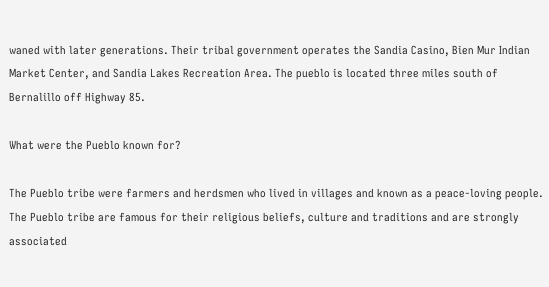waned with later generations. Their tribal government operates the Sandia Casino, Bien Mur Indian Market Center, and Sandia Lakes Recreation Area. The pueblo is located three miles south of Bernalillo off Highway 85.

What were the Pueblo known for?

The Pueblo tribe were farmers and herdsmen who lived in villages and known as a peace-loving people. The Pueblo tribe are famous for their religious beliefs, culture and traditions and are strongly associated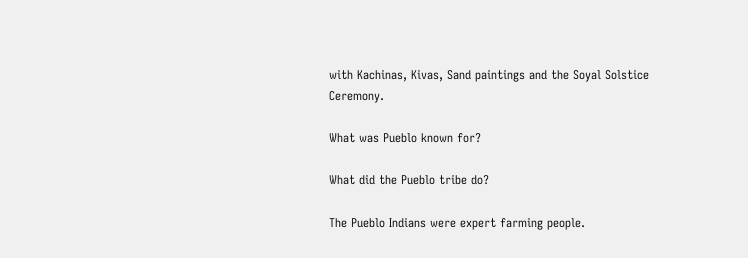with Kachinas, Kivas, Sand paintings and the Soyal Solstice Ceremony.

What was Pueblo known for?

What did the Pueblo tribe do?

The Pueblo Indians were expert farming people.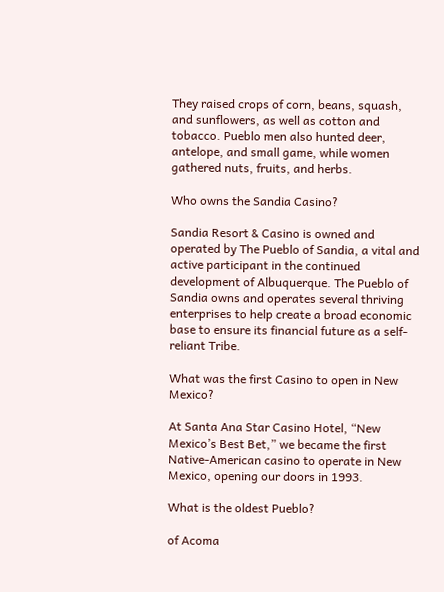They raised crops of corn, beans, squash, and sunflowers, as well as cotton and tobacco. Pueblo men also hunted deer, antelope, and small game, while women gathered nuts, fruits, and herbs.

Who owns the Sandia Casino?

Sandia Resort & Casino is owned and operated by The Pueblo of Sandia, a vital and active participant in the continued development of Albuquerque. The Pueblo of Sandia owns and operates several thriving enterprises to help create a broad economic base to ensure its financial future as a self-reliant Tribe.

What was the first Casino to open in New Mexico?

At Santa Ana Star Casino Hotel, “New Mexico’s Best Bet,” we became the first Native-American casino to operate in New Mexico, opening our doors in 1993.

What is the oldest Pueblo?

of Acoma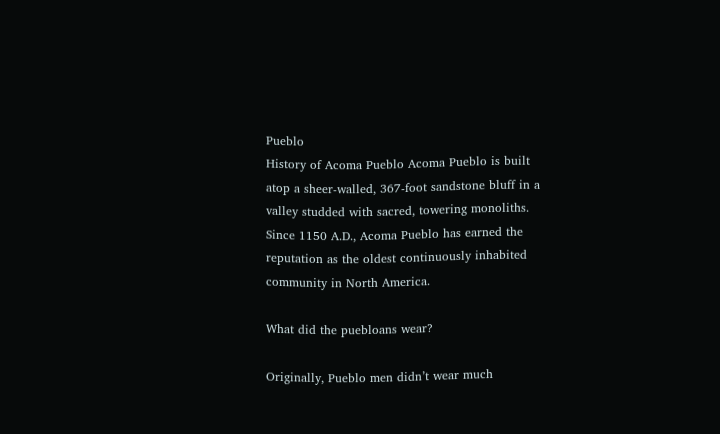Pueblo
History of Acoma Pueblo Acoma Pueblo is built atop a sheer-walled, 367-foot sandstone bluff in a valley studded with sacred, towering monoliths. Since 1150 A.D., Acoma Pueblo has earned the reputation as the oldest continuously inhabited community in North America.

What did the puebloans wear?

Originally, Pueblo men didn’t wear much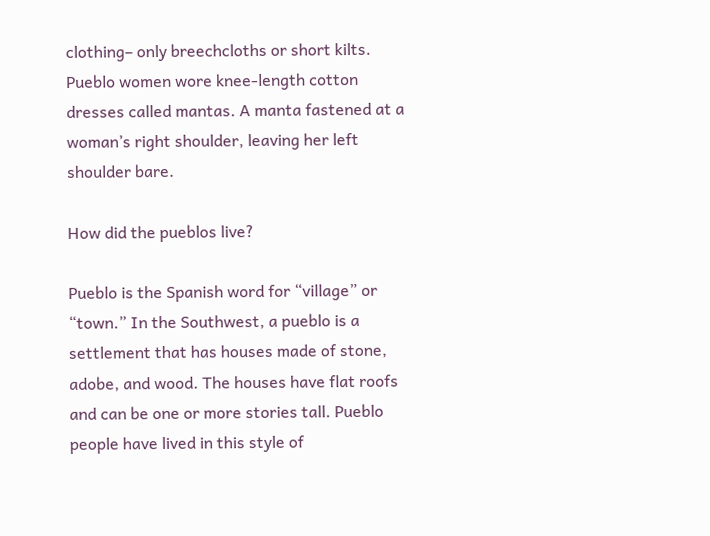clothing– only breechcloths or short kilts. Pueblo women wore knee-length cotton dresses called mantas. A manta fastened at a woman’s right shoulder, leaving her left shoulder bare.

How did the pueblos live?

Pueblo is the Spanish word for “village” or “town.” In the Southwest, a pueblo is a settlement that has houses made of stone, adobe, and wood. The houses have flat roofs and can be one or more stories tall. Pueblo people have lived in this style of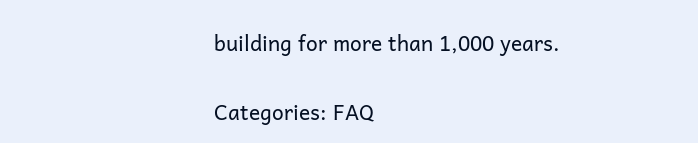building for more than 1,000 years.

Categories: FAQ